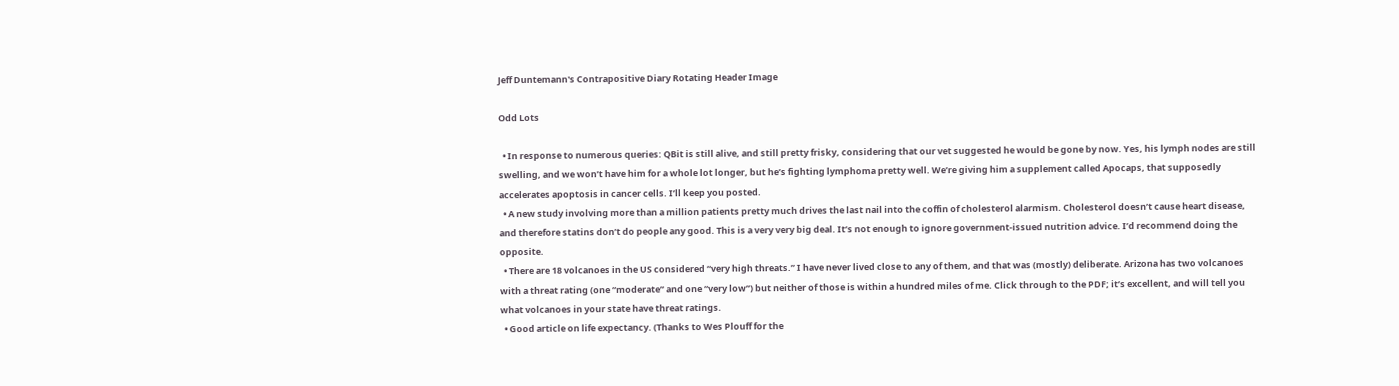Jeff Duntemann's Contrapositive Diary Rotating Header Image

Odd Lots

  • In response to numerous queries: QBit is still alive, and still pretty frisky, considering that our vet suggested he would be gone by now. Yes, his lymph nodes are still swelling, and we won’t have him for a whole lot longer, but he’s fighting lymphoma pretty well. We’re giving him a supplement called Apocaps, that supposedly accelerates apoptosis in cancer cells. I’ll keep you posted.
  • A new study involving more than a million patients pretty much drives the last nail into the coffin of cholesterol alarmism. Cholesterol doesn’t cause heart disease, and therefore statins don’t do people any good. This is a very very big deal. It’s not enough to ignore government-issued nutrition advice. I’d recommend doing the opposite.
  • There are 18 volcanoes in the US considered “very high threats.” I have never lived close to any of them, and that was (mostly) deliberate. Arizona has two volcanoes with a threat rating (one “moderate” and one “very low”) but neither of those is within a hundred miles of me. Click through to the PDF; it’s excellent, and will tell you what volcanoes in your state have threat ratings.
  • Good article on life expectancy. (Thanks to Wes Plouff for the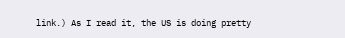link.) As I read it, the US is doing pretty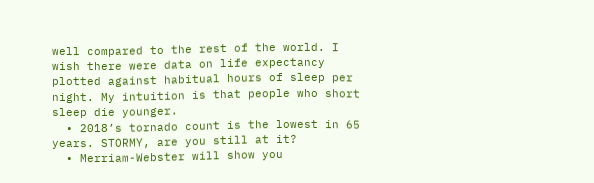well compared to the rest of the world. I wish there were data on life expectancy plotted against habitual hours of sleep per night. My intuition is that people who short sleep die younger.
  • 2018’s tornado count is the lowest in 65 years. STORMY, are you still at it?
  • Merriam-Webster will show you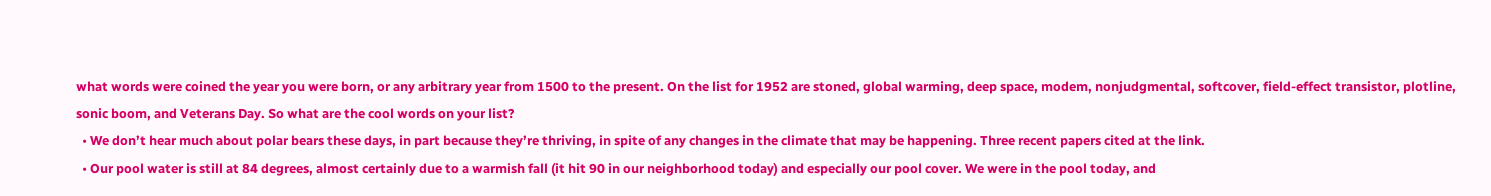what words were coined the year you were born, or any arbitrary year from 1500 to the present. On the list for 1952 are stoned, global warming, deep space, modem, nonjudgmental, softcover, field-effect transistor, plotline, sonic boom, and Veterans Day. So what are the cool words on your list?
  • We don’t hear much about polar bears these days, in part because they’re thriving, in spite of any changes in the climate that may be happening. Three recent papers cited at the link.
  • Our pool water is still at 84 degrees, almost certainly due to a warmish fall (it hit 90 in our neighborhood today) and especially our pool cover. We were in the pool today, and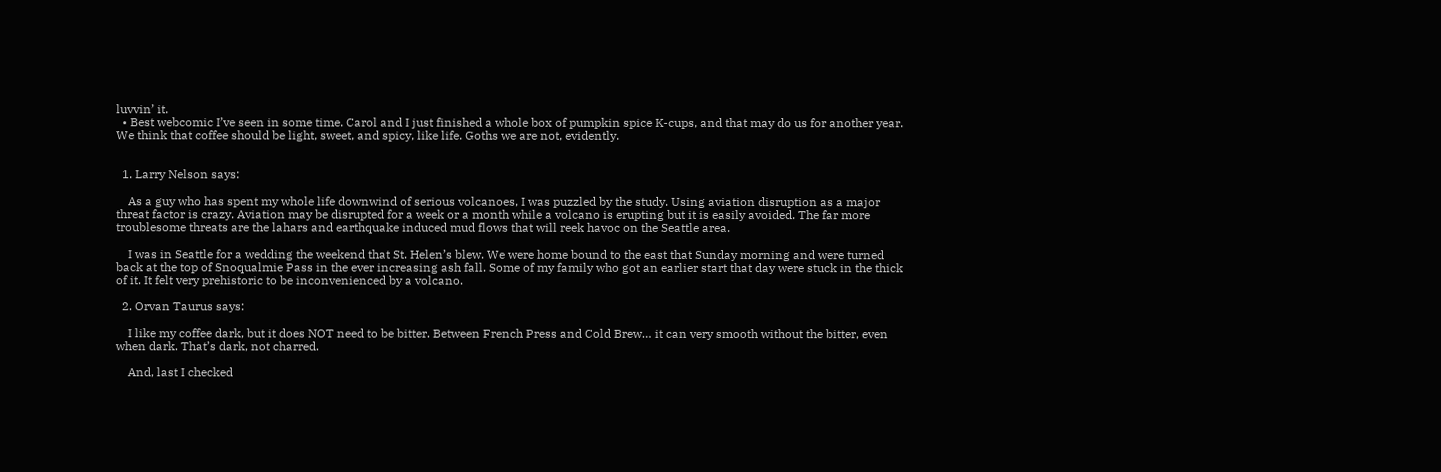luvvin’ it.
  • Best webcomic I’ve seen in some time. Carol and I just finished a whole box of pumpkin spice K-cups, and that may do us for another year. We think that coffee should be light, sweet, and spicy, like life. Goths we are not, evidently.


  1. Larry Nelson says:

    As a guy who has spent my whole life downwind of serious volcanoes, I was puzzled by the study. Using aviation disruption as a major threat factor is crazy. Aviation may be disrupted for a week or a month while a volcano is erupting but it is easily avoided. The far more troublesome threats are the lahars and earthquake induced mud flows that will reek havoc on the Seattle area.

    I was in Seattle for a wedding the weekend that St. Helen’s blew. We were home bound to the east that Sunday morning and were turned back at the top of Snoqualmie Pass in the ever increasing ash fall. Some of my family who got an earlier start that day were stuck in the thick of it. It felt very prehistoric to be inconvenienced by a volcano.

  2. Orvan Taurus says:

    I like my coffee dark, but it does NOT need to be bitter. Between French Press and Cold Brew… it can very smooth without the bitter, even when dark. That’s dark, not charred.

    And, last I checked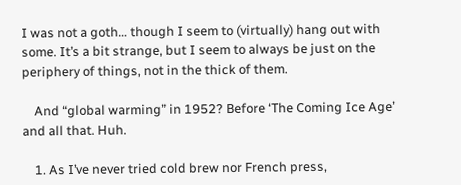I was not a goth… though I seem to (virtually) hang out with some. It’s a bit strange, but I seem to always be just on the periphery of things, not in the thick of them.

    And “global warming” in 1952? Before ‘The Coming Ice Age’ and all that. Huh.

    1. As I’ve never tried cold brew nor French press,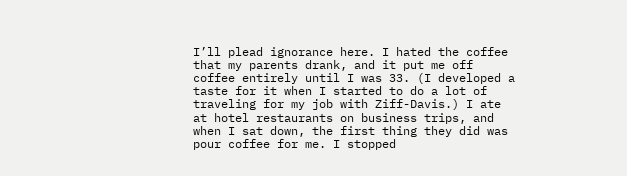I’ll plead ignorance here. I hated the coffee that my parents drank, and it put me off coffee entirely until I was 33. (I developed a taste for it when I started to do a lot of traveling for my job with Ziff-Davis.) I ate at hotel restaurants on business trips, and when I sat down, the first thing they did was pour coffee for me. I stopped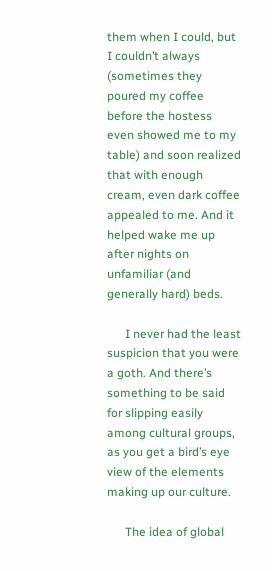them when I could, but I couldn’t always (sometimes they poured my coffee before the hostess even showed me to my table) and soon realized that with enough cream, even dark coffee appealed to me. And it helped wake me up after nights on unfamiliar (and generally hard) beds.

      I never had the least suspicion that you were a goth. And there’s something to be said for slipping easily among cultural groups, as you get a bird’s eye view of the elements making up our culture.

      The idea of global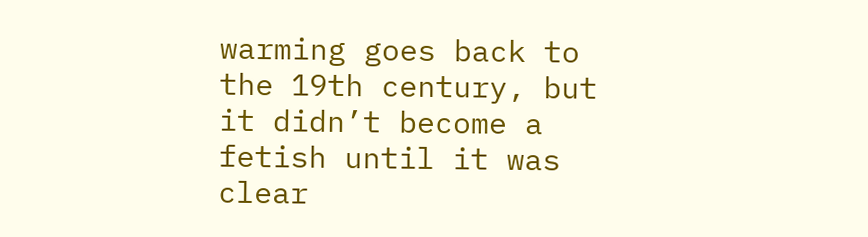warming goes back to the 19th century, but it didn’t become a fetish until it was clear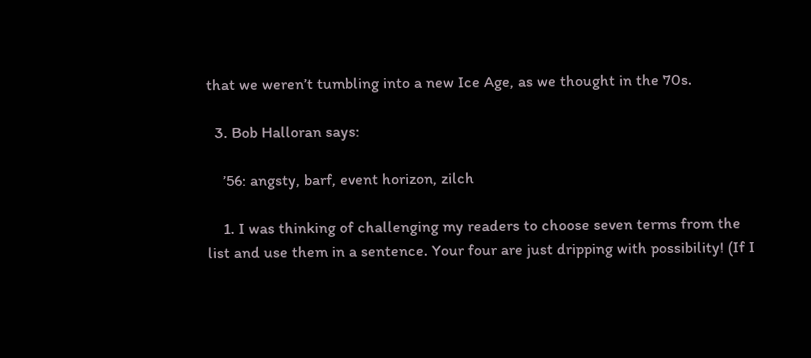that we weren’t tumbling into a new Ice Age, as we thought in the 70s.

  3. Bob Halloran says:

    ’56: angsty, barf, event horizon, zilch

    1. I was thinking of challenging my readers to choose seven terms from the list and use them in a sentence. Your four are just dripping with possibility! (If I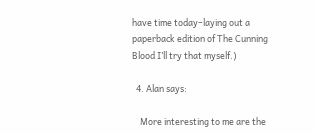have time today–laying out a paperback edition of The Cunning Blood I’ll try that myself.)

  4. Alan says:

    More interesting to me are the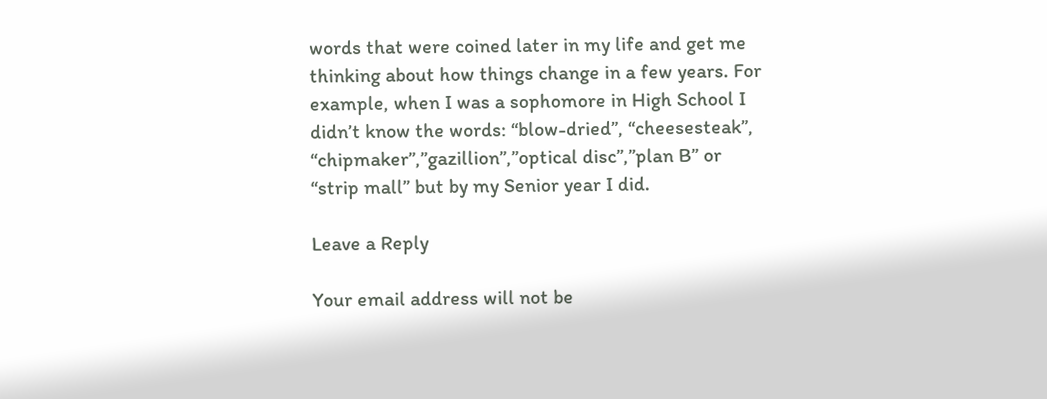words that were coined later in my life and get me thinking about how things change in a few years. For example, when I was a sophomore in High School I didn’t know the words: “blow-dried”, “cheesesteak”, “chipmaker”,”gazillion”,”optical disc”,”plan B” or “strip mall” but by my Senior year I did.

Leave a Reply

Your email address will not be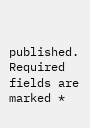published. Required fields are marked *